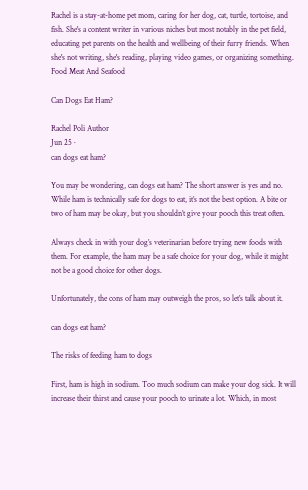Rachel is a stay-at-home pet mom, caring for her dog, cat, turtle, tortoise, and fish. She's a content writer in various niches but most notably in the pet field, educating pet parents on the health and wellbeing of their furry friends. When she's not writing, she's reading, playing video games, or organizing something.
Food Meat And Seafood

Can Dogs Eat Ham?

Rachel Poli Author
Jun 25 ·
can dogs eat ham?

You may be wondering, can dogs eat ham? The short answer is yes and no. While ham is technically safe for dogs to eat, it’s not the best option. A bite or two of ham may be okay, but you shouldn’t give your pooch this treat often.

Always check in with your dog’s veterinarian before trying new foods with them. For example, the ham may be a safe choice for your dog, while it might not be a good choice for other dogs.

Unfortunately, the cons of ham may outweigh the pros, so let’s talk about it.

can dogs eat ham?

The risks of feeding ham to dogs

First, ham is high in sodium. Too much sodium can make your dog sick. It will increase their thirst and cause your pooch to urinate a lot. Which, in most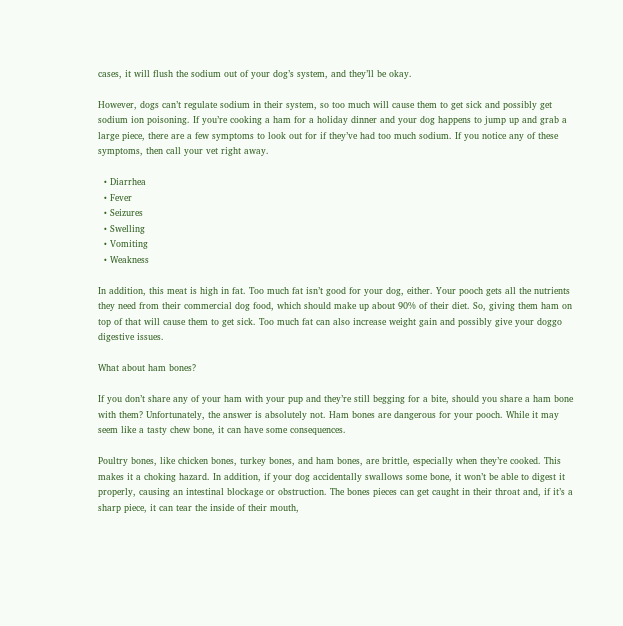cases, it will flush the sodium out of your dog’s system, and they’ll be okay.

However, dogs can’t regulate sodium in their system, so too much will cause them to get sick and possibly get sodium ion poisoning. If you’re cooking a ham for a holiday dinner and your dog happens to jump up and grab a large piece, there are a few symptoms to look out for if they’ve had too much sodium. If you notice any of these symptoms, then call your vet right away.

  • Diarrhea
  • Fever
  • Seizures
  • Swelling
  • Vomiting
  • Weakness

In addition, this meat is high in fat. Too much fat isn’t good for your dog, either. Your pooch gets all the nutrients they need from their commercial dog food, which should make up about 90% of their diet. So, giving them ham on top of that will cause them to get sick. Too much fat can also increase weight gain and possibly give your doggo digestive issues.

What about ham bones?

If you don’t share any of your ham with your pup and they’re still begging for a bite, should you share a ham bone with them? Unfortunately, the answer is absolutely not. Ham bones are dangerous for your pooch. While it may seem like a tasty chew bone, it can have some consequences.

Poultry bones, like chicken bones, turkey bones, and ham bones, are brittle, especially when they’re cooked. This makes it a choking hazard. In addition, if your dog accidentally swallows some bone, it won’t be able to digest it properly, causing an intestinal blockage or obstruction. The bones pieces can get caught in their throat and, if it’s a sharp piece, it can tear the inside of their mouth,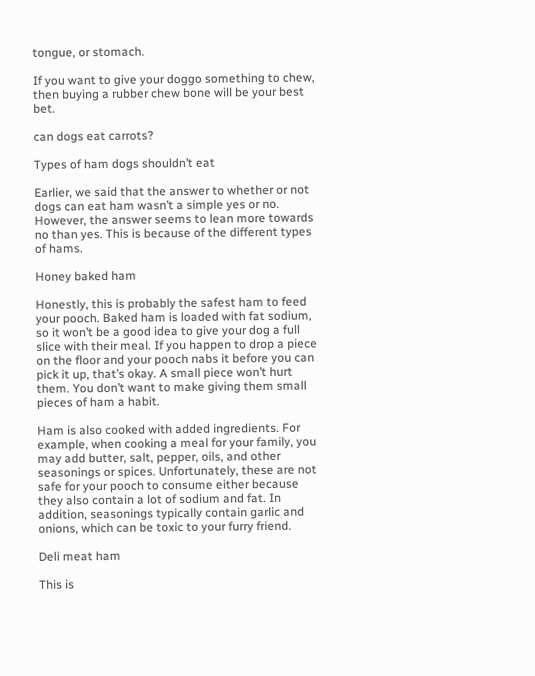tongue, or stomach.

If you want to give your doggo something to chew, then buying a rubber chew bone will be your best bet.

can dogs eat carrots?

Types of ham dogs shouldn’t eat

Earlier, we said that the answer to whether or not dogs can eat ham wasn’t a simple yes or no. However, the answer seems to lean more towards no than yes. This is because of the different types of hams.

Honey baked ham

Honestly, this is probably the safest ham to feed your pooch. Baked ham is loaded with fat sodium, so it won’t be a good idea to give your dog a full slice with their meal. If you happen to drop a piece on the floor and your pooch nabs it before you can pick it up, that’s okay. A small piece won’t hurt them. You don’t want to make giving them small pieces of ham a habit.

Ham is also cooked with added ingredients. For example, when cooking a meal for your family, you may add butter, salt, pepper, oils, and other seasonings or spices. Unfortunately, these are not safe for your pooch to consume either because they also contain a lot of sodium and fat. In addition, seasonings typically contain garlic and onions, which can be toxic to your furry friend.

Deli meat ham

This is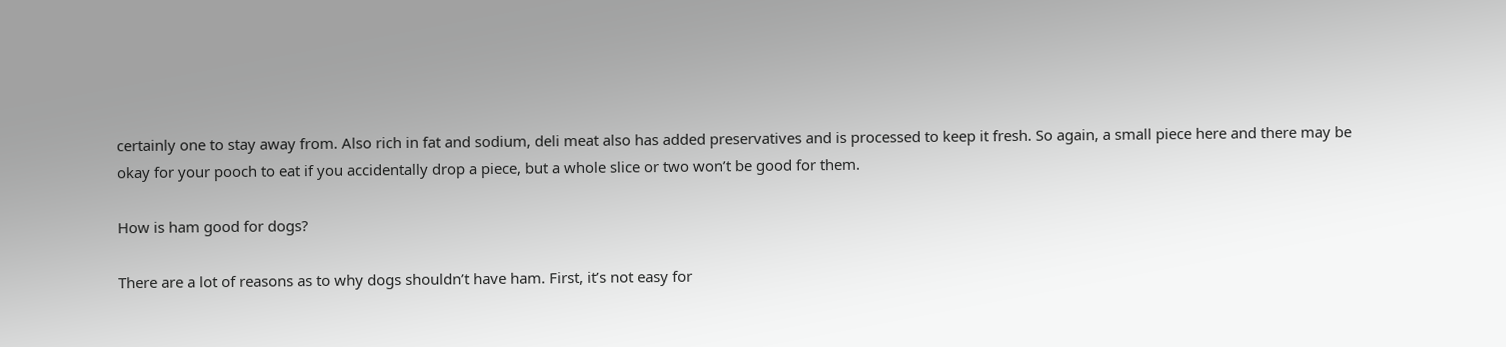certainly one to stay away from. Also rich in fat and sodium, deli meat also has added preservatives and is processed to keep it fresh. So again, a small piece here and there may be okay for your pooch to eat if you accidentally drop a piece, but a whole slice or two won’t be good for them.

How is ham good for dogs?

There are a lot of reasons as to why dogs shouldn’t have ham. First, it’s not easy for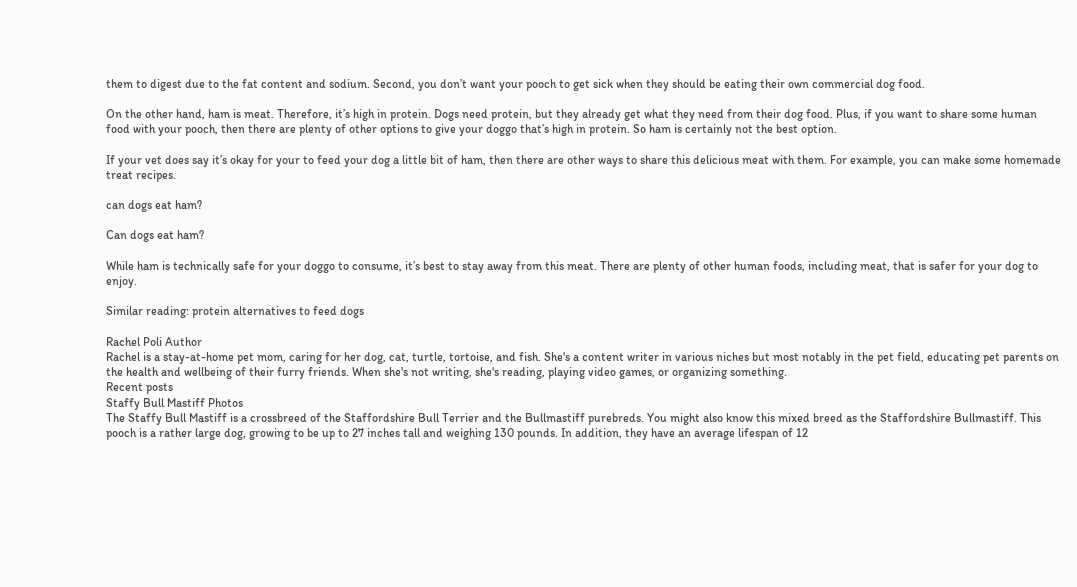them to digest due to the fat content and sodium. Second, you don’t want your pooch to get sick when they should be eating their own commercial dog food.

On the other hand, ham is meat. Therefore, it’s high in protein. Dogs need protein, but they already get what they need from their dog food. Plus, if you want to share some human food with your pooch, then there are plenty of other options to give your doggo that’s high in protein. So ham is certainly not the best option.

If your vet does say it’s okay for your to feed your dog a little bit of ham, then there are other ways to share this delicious meat with them. For example, you can make some homemade treat recipes.

can dogs eat ham?

Can dogs eat ham?

While ham is technically safe for your doggo to consume, it’s best to stay away from this meat. There are plenty of other human foods, including meat, that is safer for your dog to enjoy.

Similar reading: protein alternatives to feed dogs

Rachel Poli Author
Rachel is a stay-at-home pet mom, caring for her dog, cat, turtle, tortoise, and fish. She's a content writer in various niches but most notably in the pet field, educating pet parents on the health and wellbeing of their furry friends. When she's not writing, she's reading, playing video games, or organizing something.
Recent posts
Staffy Bull Mastiff Photos
The Staffy Bull Mastiff is a crossbreed of the Staffordshire Bull Terrier and the Bullmastiff purebreds. You might also know this mixed breed as the Staffordshire Bullmastiff. This pooch is a rather large dog, growing to be up to 27 inches tall and weighing 130 pounds. In addition, they have an average lifespan of 12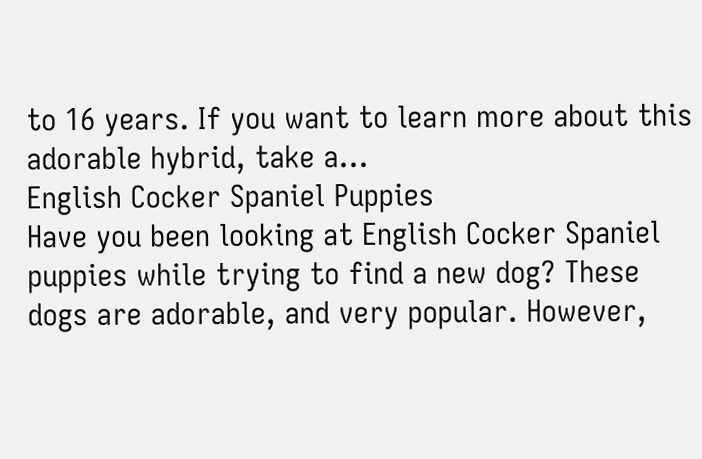to 16 years. If you want to learn more about this adorable hybrid, take a...
English Cocker Spaniel Puppies
Have you been looking at English Cocker Spaniel puppies while trying to find a new dog? These dogs are adorable, and very popular. However,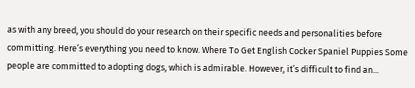as with any breed, you should do your research on their specific needs and personalities before committing. Here’s everything you need to know. Where To Get English Cocker Spaniel Puppies Some people are committed to adopting dogs, which is admirable. However, it’s difficult to find an...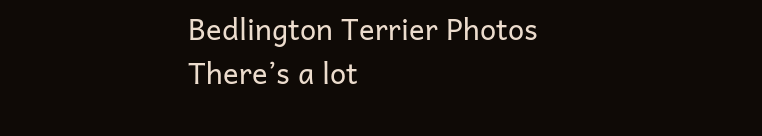Bedlington Terrier Photos
There’s a lot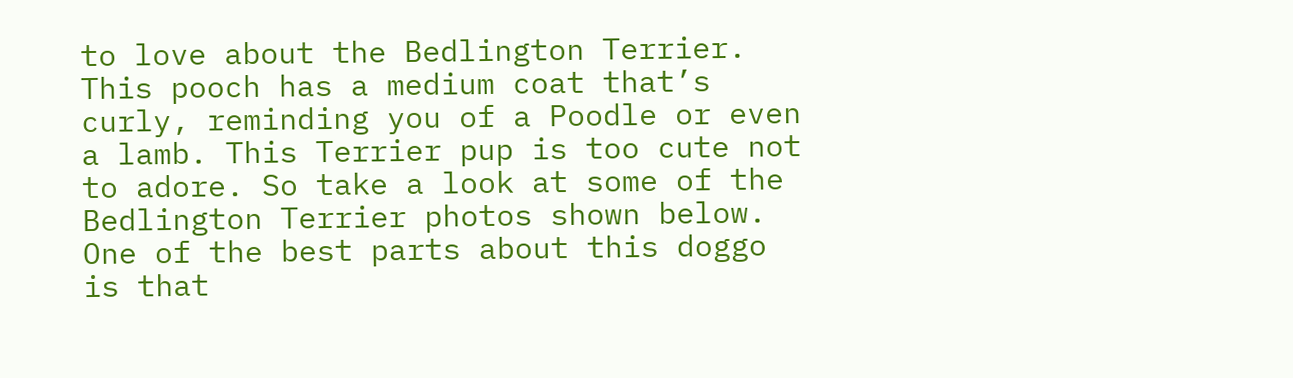to love about the Bedlington Terrier. This pooch has a medium coat that’s curly, reminding you of a Poodle or even a lamb. This Terrier pup is too cute not to adore. So take a look at some of the Bedlington Terrier photos shown below. One of the best parts about this doggo is that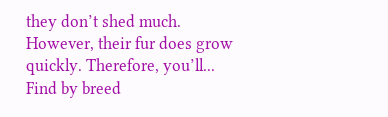they don’t shed much. However, their fur does grow quickly. Therefore, you’ll...
Find by breed